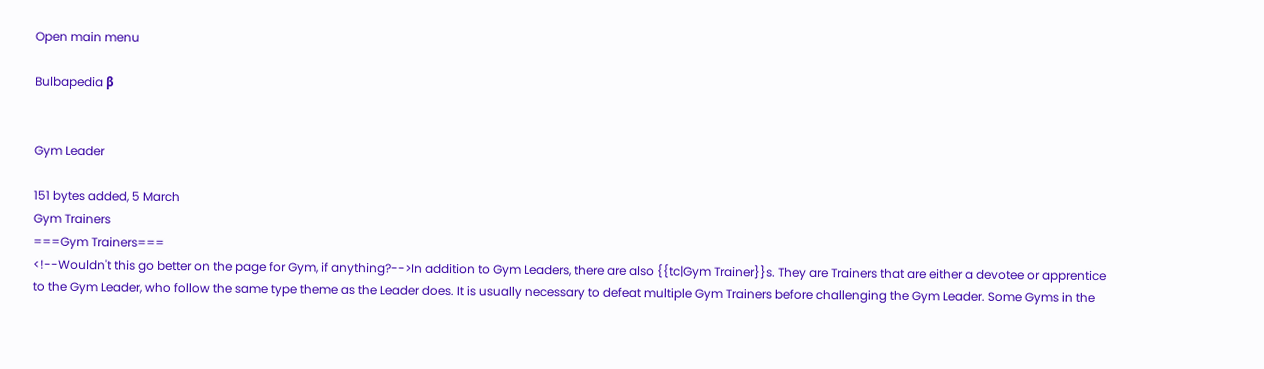Open main menu

Bulbapedia β


Gym Leader

151 bytes added, 5 March
Gym Trainers
===Gym Trainers===
<!--Wouldn't this go better on the page for Gym, if anything?-->In addition to Gym Leaders, there are also {{tc|Gym Trainer}}s. They are Trainers that are either a devotee or apprentice to the Gym Leader, who follow the same type theme as the Leader does. It is usually necessary to defeat multiple Gym Trainers before challenging the Gym Leader. Some Gyms in the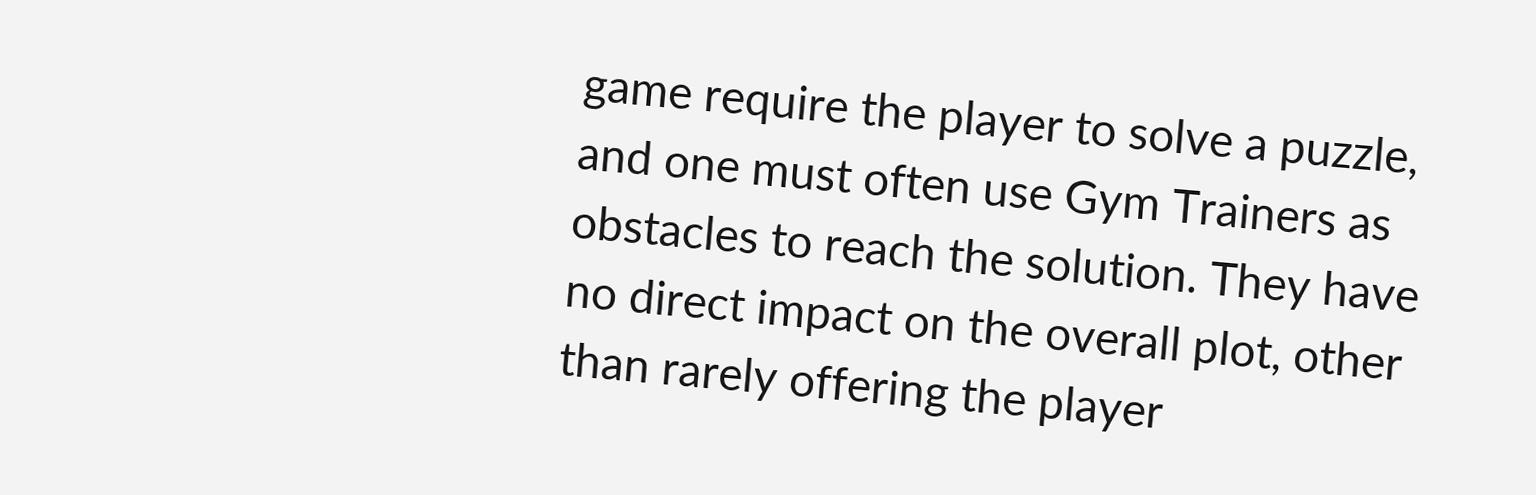game require the player to solve a puzzle, and one must often use Gym Trainers as obstacles to reach the solution. They have no direct impact on the overall plot, other than rarely offering the player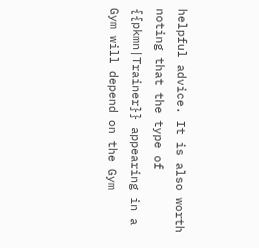helpful advice. It is also worth noting that the type of {{pkmn|Trainer}} appearing in a Gym will depend on the Gym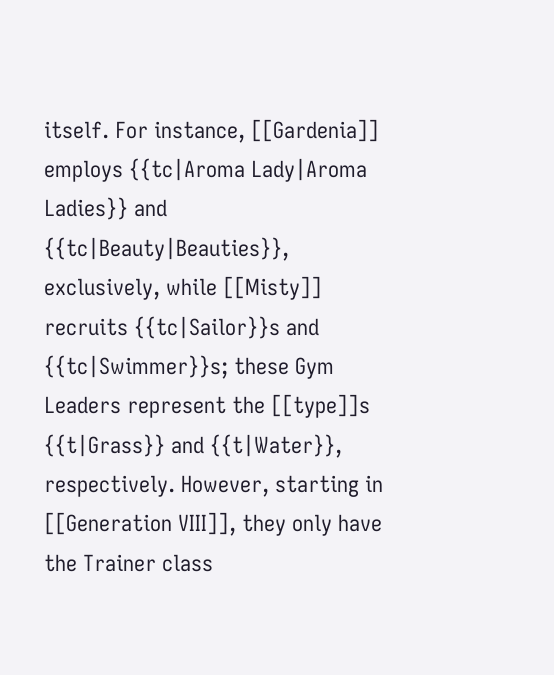itself. For instance, [[Gardenia]] employs {{tc|Aroma Lady|Aroma Ladies}} and {{tc|Beauty|Beauties}}, exclusively, while [[Misty]] recruits {{tc|Sailor}}s and {{tc|Swimmer}}s; these Gym Leaders represent the [[type]]s {{t|Grass}} and {{t|Water}}, respectively. However, starting in [[Generation VIII]], they only have the Trainer class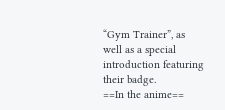“Gym Trainer”, as well as a special introduction featuring their badge.
==In the anime==